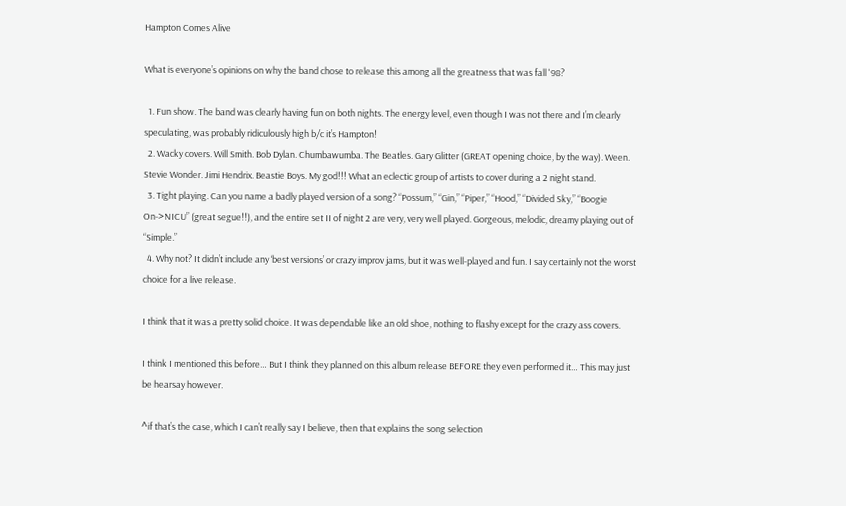Hampton Comes Alive

What is everyone’s opinions on why the band chose to release this among all the greatness that was fall '98?

  1. Fun show. The band was clearly having fun on both nights. The energy level, even though I was not there and I’m clearly speculating, was probably ridiculously high b/c it’s Hampton!
  2. Wacky covers. Will Smith. Bob Dylan. Chumbawumba. The Beatles. Gary Glitter (GREAT opening choice, by the way). Ween. Stevie Wonder. Jimi Hendrix. Beastie Boys. My god!!! What an eclectic group of artists to cover during a 2 night stand.
  3. Tight playing. Can you name a badly played version of a song? “Possum,” “Gin,” “Piper,” “Hood,” “Divided Sky,” “Boogie On->NICU” (great segue!!), and the entire set II of night 2 are very, very well played. Gorgeous, melodic, dreamy playing out of “Simple.”
  4. Why not? It didn’t include any ‘best versions’ or crazy improv jams, but it was well-played and fun. I say certainly not the worst choice for a live release.

I think that it was a pretty solid choice. It was dependable like an old shoe, nothing to flashy except for the crazy ass covers.

I think I mentioned this before… But I think they planned on this album release BEFORE they even performed it… This may just be hearsay however.

^if that’s the case, which I can’t really say I believe, then that explains the song selection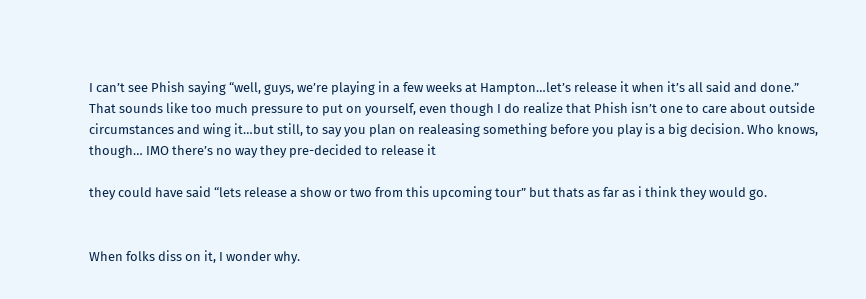I can’t see Phish saying “well, guys, we’re playing in a few weeks at Hampton…let’s release it when it’s all said and done.” That sounds like too much pressure to put on yourself, even though I do realize that Phish isn’t one to care about outside circumstances and wing it…but still, to say you plan on realeasing something before you play is a big decision. Who knows, though… IMO there’s no way they pre-decided to release it

they could have said “lets release a show or two from this upcoming tour” but thats as far as i think they would go.


When folks diss on it, I wonder why.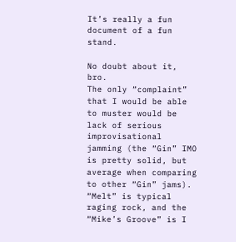It’s really a fun document of a fun stand.

No doubt about it, bro.
The only “complaint” that I would be able to muster would be lack of serious improvisational jamming (the “Gin” IMO is pretty solid, but average when comparing to other “Gin” jams). “Melt” is typical raging rock, and the “Mike’s Groove” is I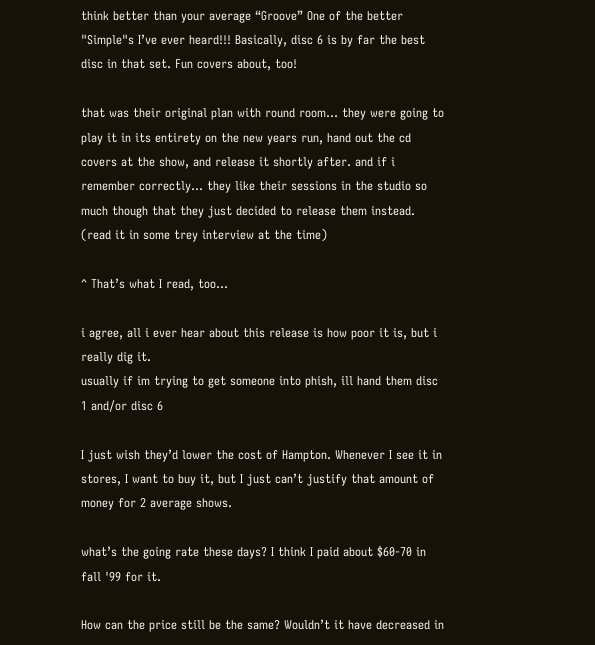think better than your average “Groove” One of the better "Simple"s I’ve ever heard!!! Basically, disc 6 is by far the best disc in that set. Fun covers about, too!

that was their original plan with round room… they were going to play it in its entirety on the new years run, hand out the cd covers at the show, and release it shortly after. and if i remember correctly… they like their sessions in the studio so much though that they just decided to release them instead. (read it in some trey interview at the time)

^ That’s what I read, too…

i agree, all i ever hear about this release is how poor it is, but i really dig it.
usually if im trying to get someone into phish, ill hand them disc 1 and/or disc 6

I just wish they’d lower the cost of Hampton. Whenever I see it in stores, I want to buy it, but I just can’t justify that amount of money for 2 average shows.

what’s the going rate these days? I think I paid about $60-70 in fall '99 for it.

How can the price still be the same? Wouldn’t it have decreased in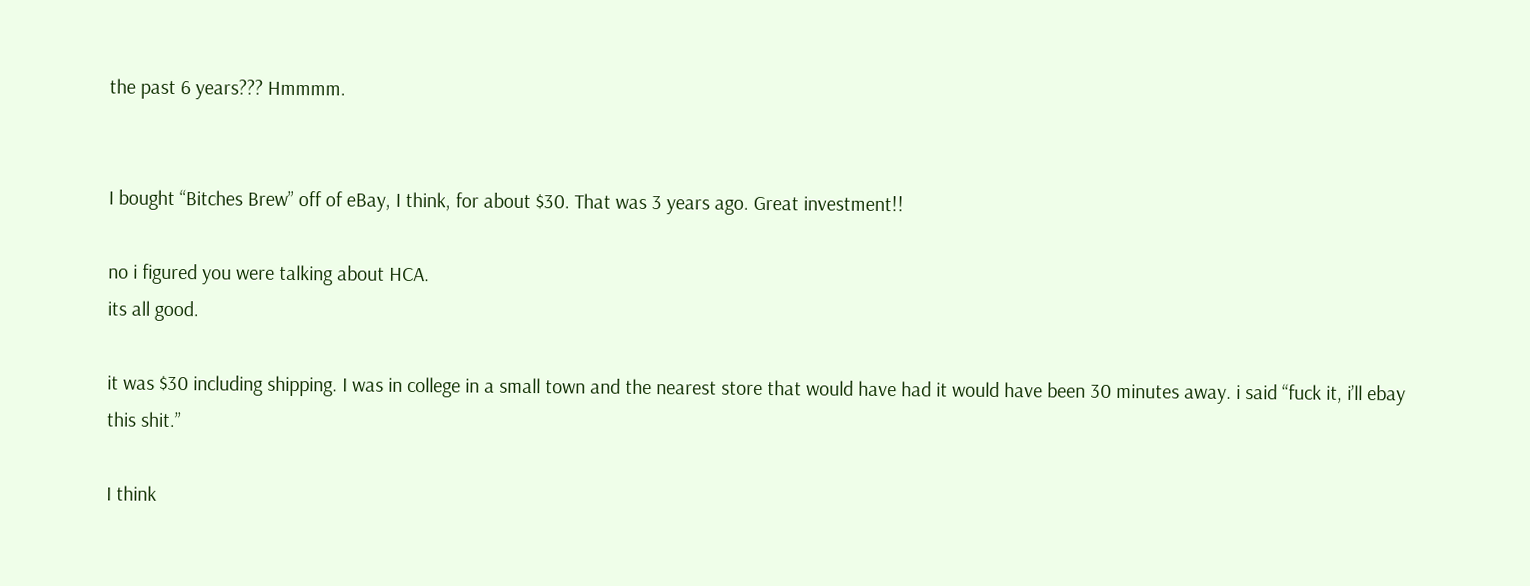the past 6 years??? Hmmmm.


I bought “Bitches Brew” off of eBay, I think, for about $30. That was 3 years ago. Great investment!!

no i figured you were talking about HCA.
its all good.

it was $30 including shipping. I was in college in a small town and the nearest store that would have had it would have been 30 minutes away. i said “fuck it, i’ll ebay this shit.”

I think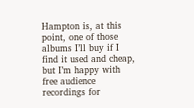Hampton is, at this point, one of those albums I’ll buy if I find it used and cheap, but I’m happy with free audience recordings for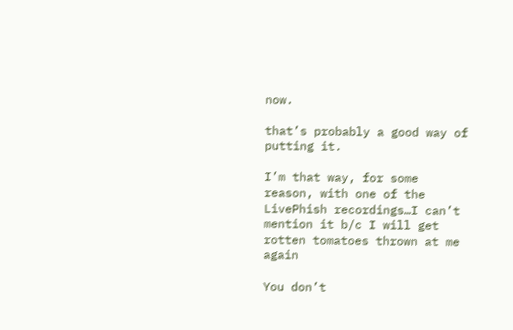now.

that’s probably a good way of putting it.

I’m that way, for some reason, with one of the LivePhish recordings…I can’t mention it b/c I will get rotten tomatoes thrown at me again

You don’t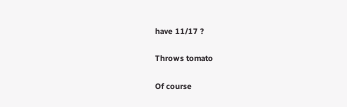have 11/17 ?

Throws tomato

Of course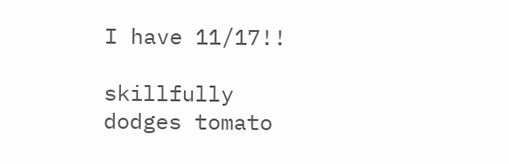I have 11/17!!

skillfully dodges tomato